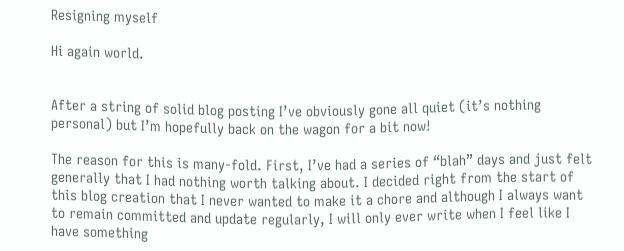Resigning myself

Hi again world.


After a string of solid blog posting I’ve obviously gone all quiet (it’s nothing personal) but I’m hopefully back on the wagon for a bit now!

The reason for this is many-fold. First, I’ve had a series of “blah” days and just felt generally that I had nothing worth talking about. I decided right from the start of this blog creation that I never wanted to make it a chore and although I always want to remain committed and update regularly, I will only ever write when I feel like I have something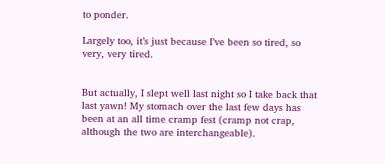to ponder.

Largely too, it’s just because I’ve been so tired, so very, very tired.


But actually, I slept well last night so I take back that last yawn! My stomach over the last few days has been at an all time cramp fest (cramp not crap, although the two are interchangeable).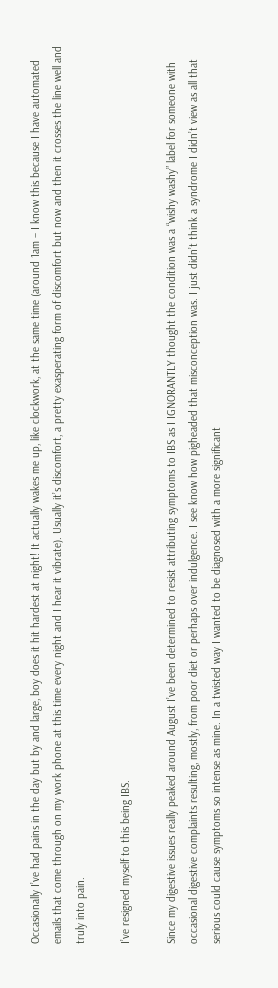Occasionally I’ve had pains in the day but by and large, boy does it hit hardest at night! It actually wakes me up, like clockwork, at the same time (around 1am – I know this because I have automated emails that come through on my work phone at this time every night and I hear it vibrate). Usually it’s discomfort, a pretty exasperating form of discomfort but now and then it crosses the line well and truly into pain.

I’ve resigned myself to this being IBS.

Since my digestive issues really peaked around August I’ve been determined to resist attributing symptoms to IBS as I IGNORANTLY thought the condition was a “wishy washy” label for someone with occasional digestive complaints resulting, mostly, from poor diet or perhaps over indulgence. I see know how pigheaded that misconception was. I just didn’t think a syndrome I didn’t view as all that serious could cause symptoms so intense as mine. In a twisted way I wanted to be diagnosed with a more significant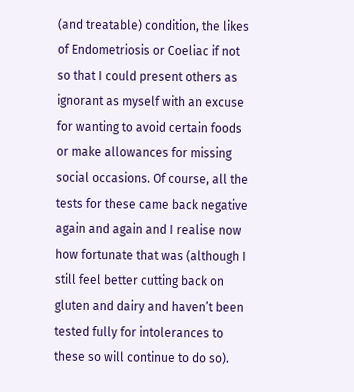(and treatable) condition, the likes of Endometriosis or Coeliac if not so that I could present others as ignorant as myself with an excuse for wanting to avoid certain foods or make allowances for missing social occasions. Of course, all the tests for these came back negative again and again and I realise now how fortunate that was (although I still feel better cutting back on gluten and dairy and haven’t been tested fully for intolerances to these so will continue to do so).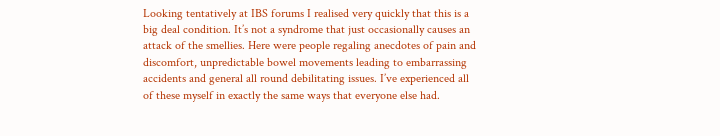Looking tentatively at IBS forums I realised very quickly that this is a big deal condition. It’s not a syndrome that just occasionally causes an attack of the smellies. Here were people regaling anecdotes of pain and discomfort, unpredictable bowel movements leading to embarrassing accidents and general all round debilitating issues. I’ve experienced all of these myself in exactly the same ways that everyone else had.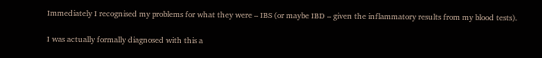Immediately I recognised my problems for what they were – IBS (or maybe IBD – given the inflammatory results from my blood tests).

I was actually formally diagnosed with this a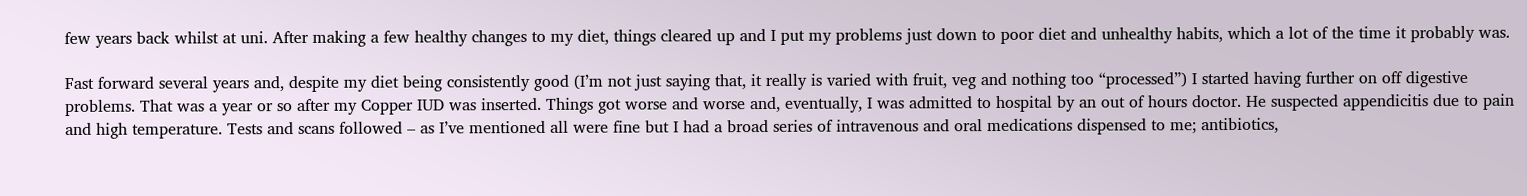few years back whilst at uni. After making a few healthy changes to my diet, things cleared up and I put my problems just down to poor diet and unhealthy habits, which a lot of the time it probably was.

Fast forward several years and, despite my diet being consistently good (I’m not just saying that, it really is varied with fruit, veg and nothing too “processed”) I started having further on off digestive problems. That was a year or so after my Copper IUD was inserted. Things got worse and worse and, eventually, I was admitted to hospital by an out of hours doctor. He suspected appendicitis due to pain and high temperature. Tests and scans followed – as I’ve mentioned all were fine but I had a broad series of intravenous and oral medications dispensed to me; antibiotics,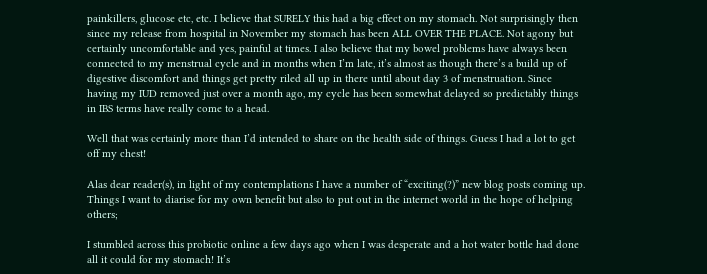painkillers, glucose etc, etc. I believe that SURELY this had a big effect on my stomach. Not surprisingly then since my release from hospital in November my stomach has been ALL OVER THE PLACE. Not agony but certainly uncomfortable and yes, painful at times. I also believe that my bowel problems have always been connected to my menstrual cycle and in months when I’m late, it’s almost as though there’s a build up of digestive discomfort and things get pretty riled all up in there until about day 3 of menstruation. Since having my IUD removed just over a month ago, my cycle has been somewhat delayed so predictably things in IBS terms have really come to a head.

Well that was certainly more than I’d intended to share on the health side of things. Guess I had a lot to get off my chest!

Alas dear reader(s), in light of my contemplations I have a number of “exciting(?)” new blog posts coming up. Things I want to diarise for my own benefit but also to put out in the internet world in the hope of helping others;

I stumbled across this probiotic online a few days ago when I was desperate and a hot water bottle had done all it could for my stomach! It’s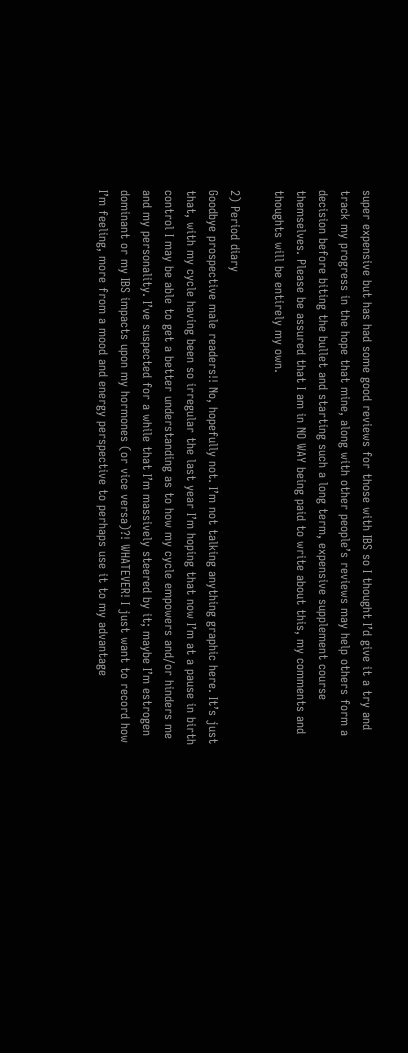super expensive but has had some good reviews for those with IBS so I thought I’d give it a try and track my progress in the hope that mine, along with other people’s reviews may help others form a decision before biting the bullet and starting such a long term, expensive supplement course themselves. Please be assured that I am in NO WAY being paid to write about this, my comments and thoughts will be entirely my own.

2) Period diary
Goodbye prospective male readers!! No, hopefully not. I’m not talking anything graphic here. It’s just that, with my cycle having been so irregular the last year I’m hoping that now I’m at a pause in birth control I may be able to get a better understanding as to how my cycle empowers and/or hinders me and my personality. I’ve suspected for a while that I’m massively steered by it; maybe I’m estrogen dominant or my IBS impacts upon my hormones (or vice versa)?! WHATEVER! I just want to record how I’m feeling, more from a mood and energy perspective to perhaps use it to my advantage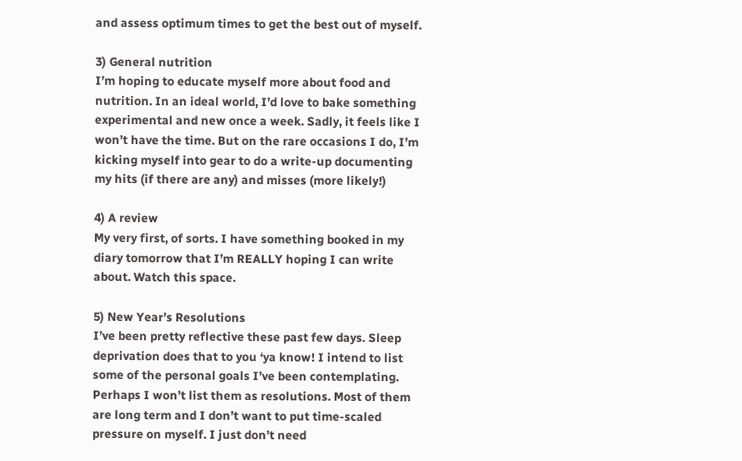and assess optimum times to get the best out of myself.

3) General nutrition
I’m hoping to educate myself more about food and nutrition. In an ideal world, I’d love to bake something experimental and new once a week. Sadly, it feels like I won’t have the time. But on the rare occasions I do, I’m kicking myself into gear to do a write-up documenting my hits (if there are any) and misses (more likely!)

4) A review
My very first, of sorts. I have something booked in my diary tomorrow that I’m REALLY hoping I can write about. Watch this space.

5) New Year’s Resolutions
I’ve been pretty reflective these past few days. Sleep deprivation does that to you ‘ya know! I intend to list some of the personal goals I’ve been contemplating. Perhaps I won’t list them as resolutions. Most of them are long term and I don’t want to put time-scaled pressure on myself. I just don’t need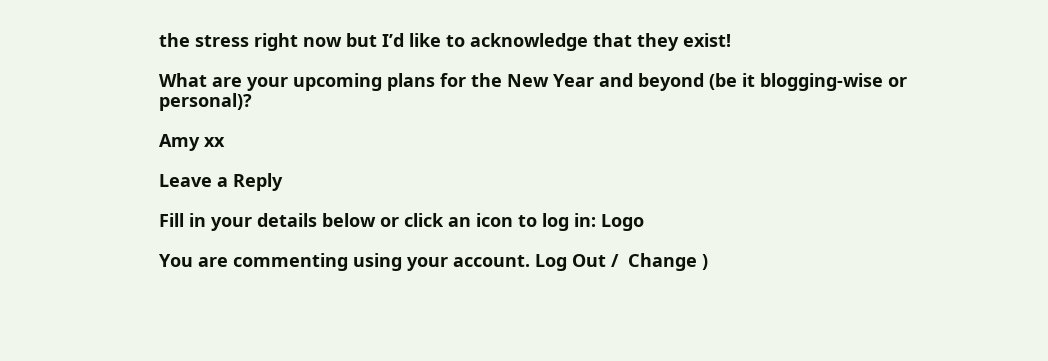the stress right now but I’d like to acknowledge that they exist!

What are your upcoming plans for the New Year and beyond (be it blogging-wise or personal)?

Amy xx

Leave a Reply

Fill in your details below or click an icon to log in: Logo

You are commenting using your account. Log Out /  Change )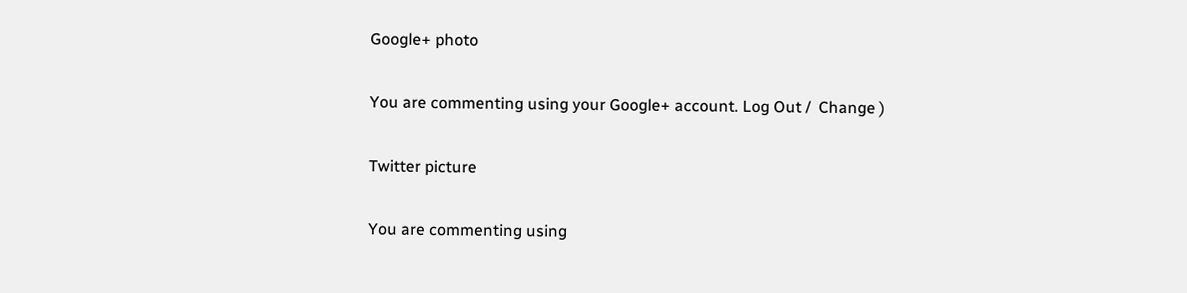Google+ photo

You are commenting using your Google+ account. Log Out /  Change )

Twitter picture

You are commenting using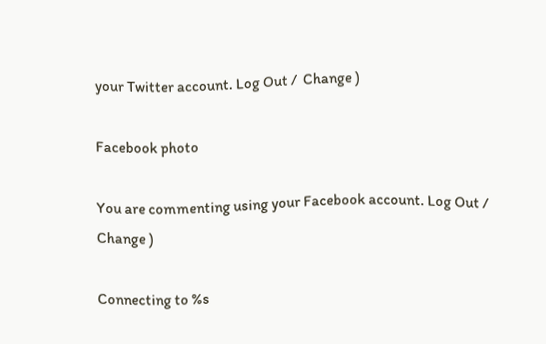your Twitter account. Log Out /  Change )

Facebook photo

You are commenting using your Facebook account. Log Out /  Change )

Connecting to %s